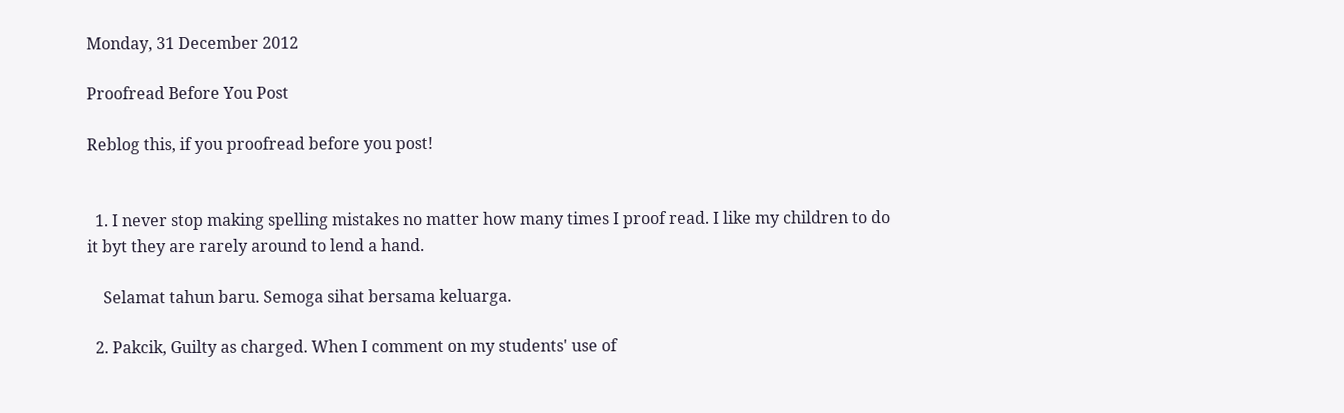Monday, 31 December 2012

Proofread Before You Post

Reblog this, if you proofread before you post!


  1. I never stop making spelling mistakes no matter how many times I proof read. I like my children to do it byt they are rarely around to lend a hand.

    Selamat tahun baru. Semoga sihat bersama keluarga.

  2. Pakcik, Guilty as charged. When I comment on my students' use of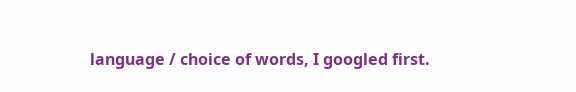language / choice of words, I googled first.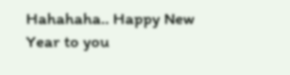Hahahaha.. Happy New Year to you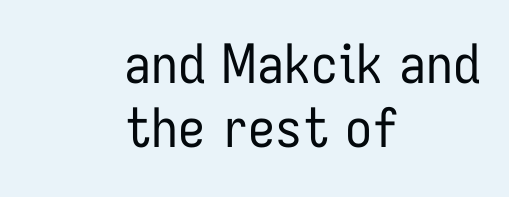and Makcik and the rest of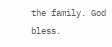the family. God bless.